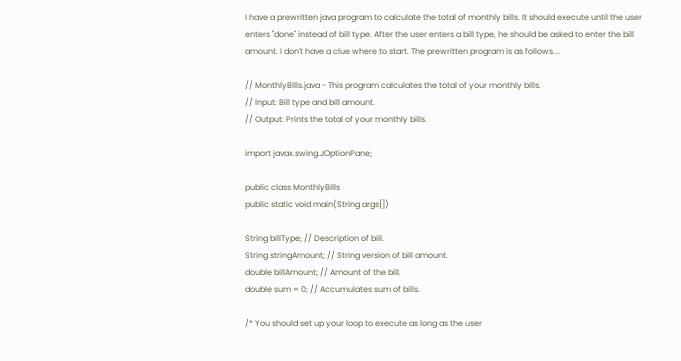I have a prewritten java program to calculate the total of monthly bills. It should execute until the user enters "done" instead of bill type. After the user enters a bill type, he should be asked to enter the bill amount. I don't have a clue where to start. The prewritten program is as follows....

// MonthlyBills.java - This program calculates the total of your monthly bills.
// Input: Bill type and bill amount.
// Output: Prints the total of your monthly bills.

import javax.swing.JOptionPane;

public class MonthlyBills
public static void main(String args[])

String billType; // Description of bill.
String stringAmount; // String version of bill amount.
double billAmount; // Amount of the bill.
double sum = 0; // Accumulates sum of bills.

/* You should set up your loop to execute as long as the user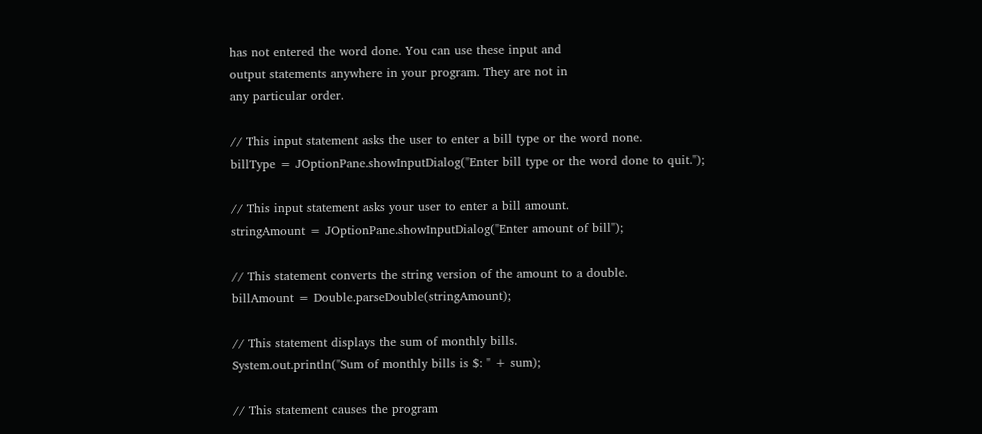has not entered the word done. You can use these input and
output statements anywhere in your program. They are not in
any particular order.

// This input statement asks the user to enter a bill type or the word none.
billType = JOptionPane.showInputDialog("Enter bill type or the word done to quit.");

// This input statement asks your user to enter a bill amount.
stringAmount = JOptionPane.showInputDialog("Enter amount of bill");

// This statement converts the string version of the amount to a double.
billAmount = Double.parseDouble(stringAmount);

// This statement displays the sum of monthly bills.
System.out.println("Sum of monthly bills is $: " + sum);

// This statement causes the program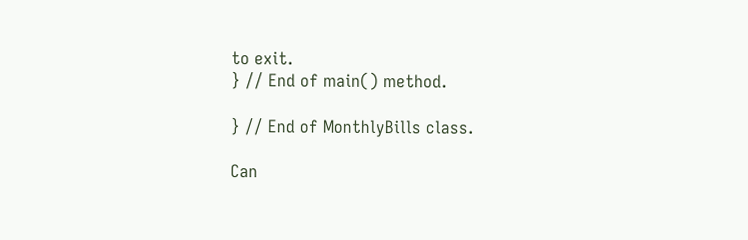to exit.
} // End of main() method.

} // End of MonthlyBills class.

Can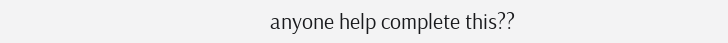anyone help complete this??